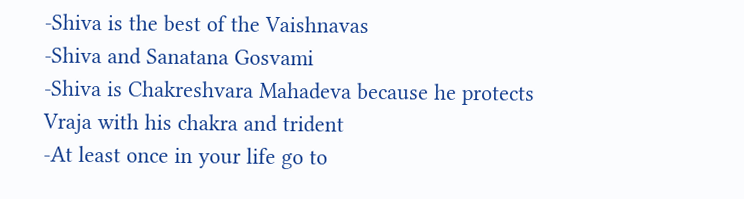-Shiva is the best of the Vaishnavas
-Shiva and Sanatana Gosvami
-Shiva is Chakreshvara Mahadeva because he protects Vraja with his chakra and trident
-At least once in your life go to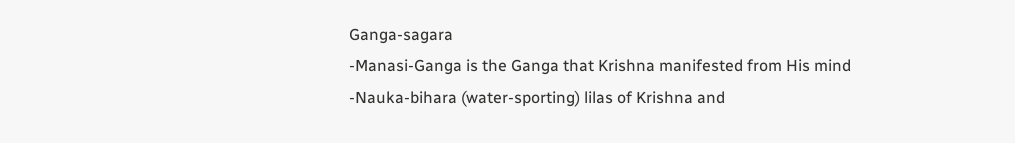Ganga-sagara
-Manasi-Ganga is the Ganga that Krishna manifested from His mind
-Nauka-bihara (water-sporting) lilas of Krishna and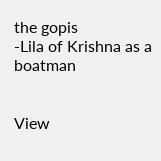the gopis
-Lila of Krishna as a boatman


View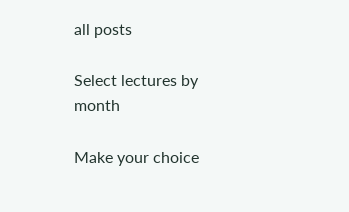all posts

Select lectures by month

Make your choice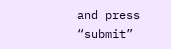and press “submit”